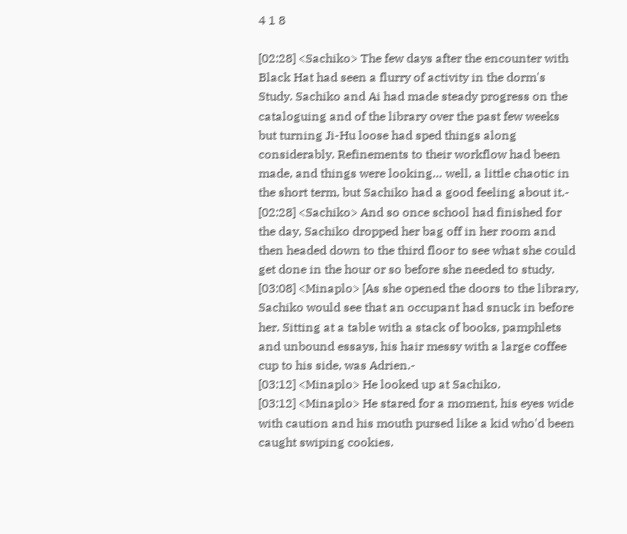4 1 8

[02:28] <Sachiko> The few days after the encounter with Black Hat had seen a flurry of activity in the dorm's Study. Sachiko and Ai had made steady progress on the cataloguing and of the library over the past few weeks but turning Ji-Hu loose had sped things along considerably. Refinements to their workflow had been made, and things were looking… well, a little chaotic in the short term, but Sachiko had a good feeling about it.-
[02:28] <Sachiko> And so once school had finished for the day, Sachiko dropped her bag off in her room and then headed down to the third floor to see what she could get done in the hour or so before she needed to study.
[03:08] <Minaplo> [As she opened the doors to the library, Sachiko would see that an occupant had snuck in before her. Sitting at a table with a stack of books, pamphlets and unbound essays, his hair messy with a large coffee cup to his side, was Adrien.-
[03:12] <Minaplo> He looked up at Sachiko.
[03:12] <Minaplo> He stared for a moment, his eyes wide with caution and his mouth pursed like a kid who'd been caught swiping cookies.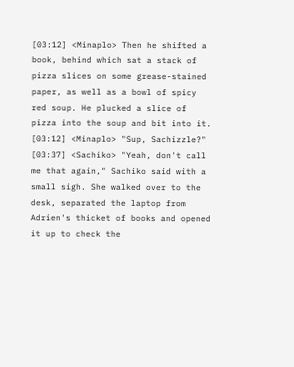[03:12] <Minaplo> Then he shifted a book, behind which sat a stack of pizza slices on some grease-stained paper, as well as a bowl of spicy red soup. He plucked a slice of pizza into the soup and bit into it.
[03:12] <Minaplo> "Sup, Sachizzle?"
[03:37] <Sachiko> "Yeah, don't call me that again," Sachiko said with a small sigh. She walked over to the desk, separated the laptop from Adrien's thicket of books and opened it up to check the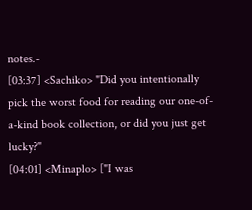notes.-
[03:37] <Sachiko> "Did you intentionally pick the worst food for reading our one-of-a-kind book collection, or did you just get lucky?"
[04:01] <Minaplo> ["I was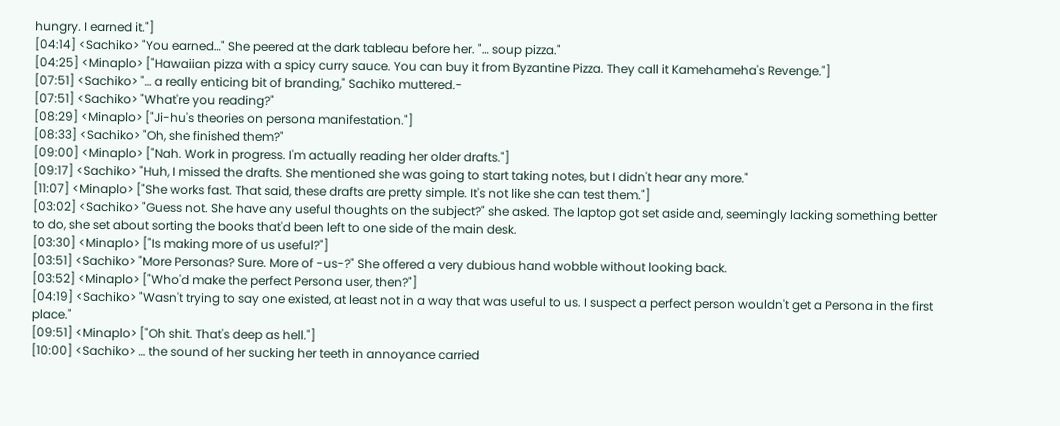hungry. I earned it."]
[04:14] <Sachiko> "You earned…" She peered at the dark tableau before her. "… soup pizza."
[04:25] <Minaplo> ["Hawaiian pizza with a spicy curry sauce. You can buy it from Byzantine Pizza. They call it Kamehameha's Revenge."]
[07:51] <Sachiko> "… a really enticing bit of branding," Sachiko muttered.-
[07:51] <Sachiko> "What're you reading?"
[08:29] <Minaplo> ["Ji-hu's theories on persona manifestation."]
[08:33] <Sachiko> "Oh, she finished them?"
[09:00] <Minaplo> ["Nah. Work in progress. I'm actually reading her older drafts."]
[09:17] <Sachiko> "Huh, I missed the drafts. She mentioned she was going to start taking notes, but I didn't hear any more."
[11:07] <Minaplo> ["She works fast. That said, these drafts are pretty simple. It's not like she can test them."]
[03:02] <Sachiko> "Guess not. She have any useful thoughts on the subject?" she asked. The laptop got set aside and, seemingly lacking something better to do, she set about sorting the books that'd been left to one side of the main desk.
[03:30] <Minaplo> ["Is making more of us useful?"]
[03:51] <Sachiko> "More Personas? Sure. More of -us-?" She offered a very dubious hand wobble without looking back.
[03:52] <Minaplo> ["Who'd make the perfect Persona user, then?"]
[04:19] <Sachiko> "Wasn't trying to say one existed, at least not in a way that was useful to us. I suspect a perfect person wouldn't get a Persona in the first place."
[09:51] <Minaplo> ["Oh shit. That's deep as hell."]
[10:00] <Sachiko> … the sound of her sucking her teeth in annoyance carried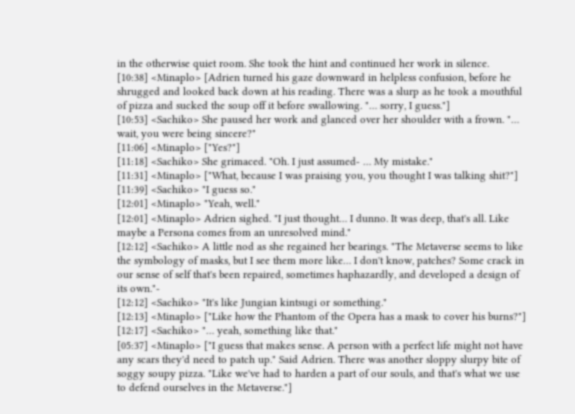in the otherwise quiet room. She took the hint and continued her work in silence.
[10:38] <Minaplo> [Adrien turned his gaze downward in helpless confusion, before he shrugged and looked back down at his reading. There was a slurp as he took a mouthful of pizza and sucked the soup off it before swallowing. "… sorry, I guess."]
[10:53] <Sachiko> She paused her work and glanced over her shoulder with a frown. "… wait, you were being sincere?"
[11:06] <Minaplo> ["Yes?"]
[11:18] <Sachiko> She grimaced. "Oh. I just assumed- … My mistake."
[11:31] <Minaplo> ["What, because I was praising you, you thought I was talking shit?"]
[11:39] <Sachiko> "I guess so."
[12:01] <Minaplo> "Yeah, well."
[12:01] <Minaplo> Adrien sighed. "I just thought… I dunno. It was deep, that's all. Like maybe a Persona comes from an unresolved mind."
[12:12] <Sachiko> A little nod as she regained her bearings. "The Metaverse seems to like the symbology of masks, but I see them more like… I don't know, patches? Some crack in our sense of self that's been repaired, sometimes haphazardly, and developed a design of its own."-
[12:12] <Sachiko> "It's like Jungian kintsugi or something."
[12:13] <Minaplo> ["Like how the Phantom of the Opera has a mask to cover his burns?"]
[12:17] <Sachiko> "… yeah, something like that."
[05:37] <Minaplo> ["I guess that makes sense. A person with a perfect life might not have any scars they'd need to patch up." Said Adrien. There was another sloppy slurpy bite of soggy soupy pizza. "Like we've had to harden a part of our souls, and that's what we use to defend ourselves in the Metaverse."]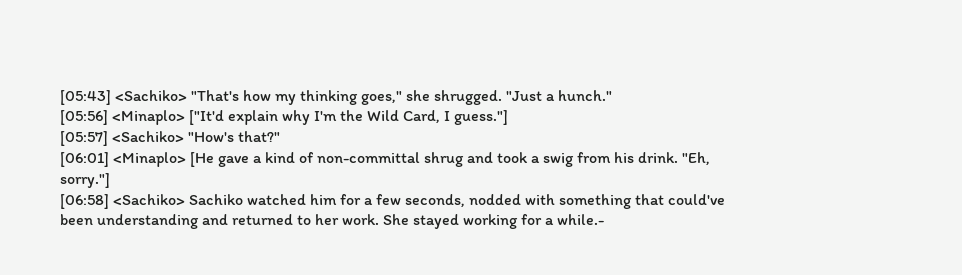[05:43] <Sachiko> "That's how my thinking goes," she shrugged. "Just a hunch."
[05:56] <Minaplo> ["It'd explain why I'm the Wild Card, I guess."]
[05:57] <Sachiko> "How's that?"
[06:01] <Minaplo> [He gave a kind of non-committal shrug and took a swig from his drink. "Eh, sorry."]
[06:58] <Sachiko> Sachiko watched him for a few seconds, nodded with something that could've been understanding and returned to her work. She stayed working for a while.-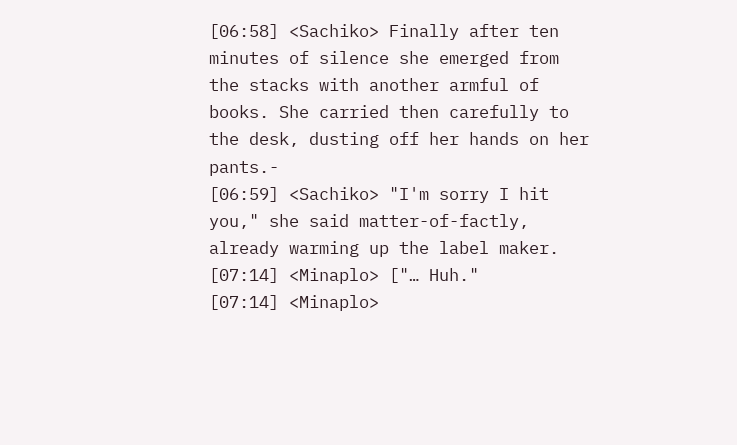[06:58] <Sachiko> Finally after ten minutes of silence she emerged from the stacks with another armful of books. She carried then carefully to the desk, dusting off her hands on her pants.-
[06:59] <Sachiko> "I'm sorry I hit you," she said matter-of-factly, already warming up the label maker.
[07:14] <Minaplo> ["… Huh."
[07:14] <Minaplo>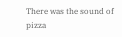There was the sound of pizza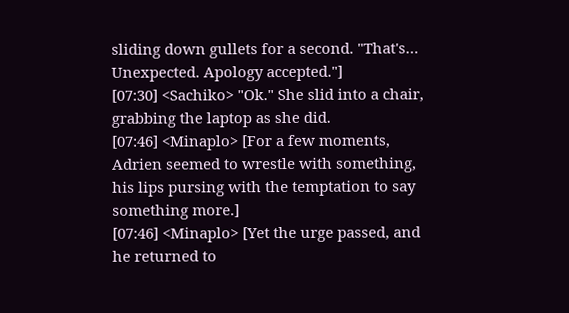sliding down gullets for a second. "That's… Unexpected. Apology accepted."]
[07:30] <Sachiko> "Ok." She slid into a chair, grabbing the laptop as she did.
[07:46] <Minaplo> [For a few moments, Adrien seemed to wrestle with something, his lips pursing with the temptation to say something more.]
[07:46] <Minaplo> [Yet the urge passed, and he returned to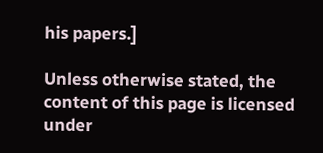his papers.]

Unless otherwise stated, the content of this page is licensed under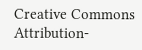Creative Commons Attribution-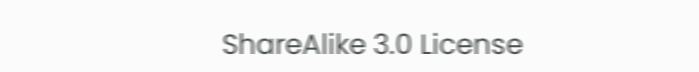ShareAlike 3.0 License